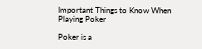Important Things to Know When Playing Poker

Poker is a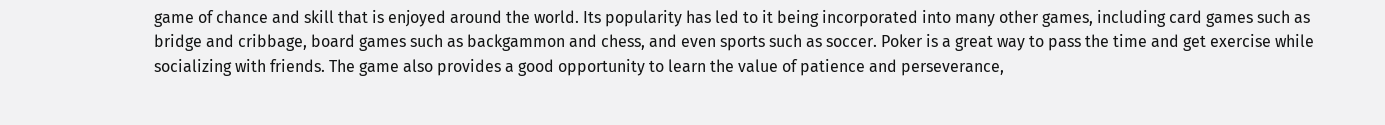game of chance and skill that is enjoyed around the world. Its popularity has led to it being incorporated into many other games, including card games such as bridge and cribbage, board games such as backgammon and chess, and even sports such as soccer. Poker is a great way to pass the time and get exercise while socializing with friends. The game also provides a good opportunity to learn the value of patience and perseverance,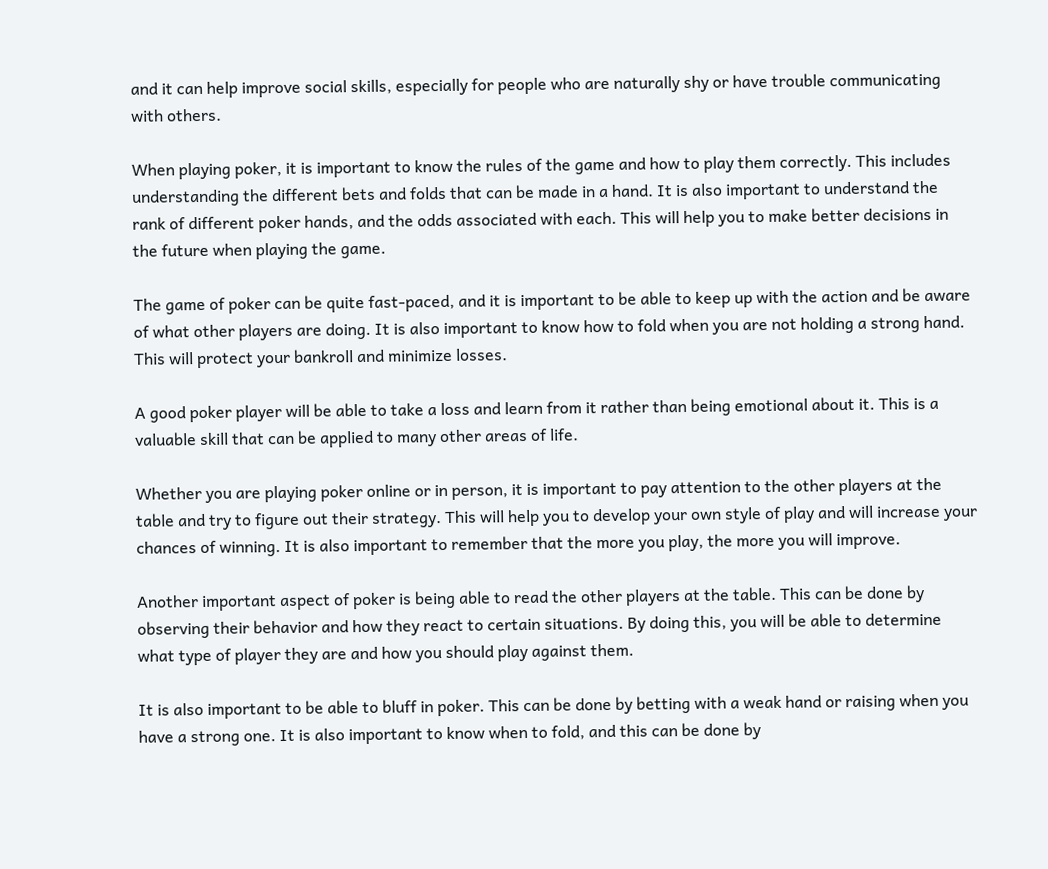and it can help improve social skills, especially for people who are naturally shy or have trouble communicating with others.

When playing poker, it is important to know the rules of the game and how to play them correctly. This includes understanding the different bets and folds that can be made in a hand. It is also important to understand the rank of different poker hands, and the odds associated with each. This will help you to make better decisions in the future when playing the game.

The game of poker can be quite fast-paced, and it is important to be able to keep up with the action and be aware of what other players are doing. It is also important to know how to fold when you are not holding a strong hand. This will protect your bankroll and minimize losses.

A good poker player will be able to take a loss and learn from it rather than being emotional about it. This is a valuable skill that can be applied to many other areas of life.

Whether you are playing poker online or in person, it is important to pay attention to the other players at the table and try to figure out their strategy. This will help you to develop your own style of play and will increase your chances of winning. It is also important to remember that the more you play, the more you will improve.

Another important aspect of poker is being able to read the other players at the table. This can be done by observing their behavior and how they react to certain situations. By doing this, you will be able to determine what type of player they are and how you should play against them.

It is also important to be able to bluff in poker. This can be done by betting with a weak hand or raising when you have a strong one. It is also important to know when to fold, and this can be done by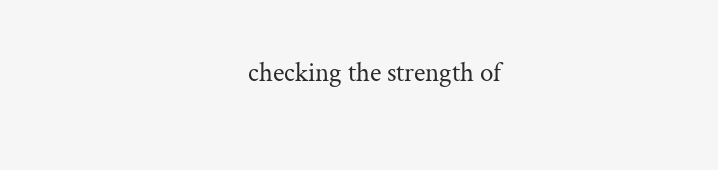checking the strength of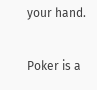your hand.

Poker is a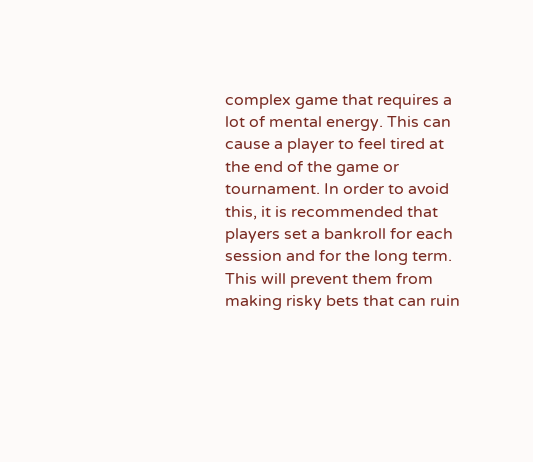complex game that requires a lot of mental energy. This can cause a player to feel tired at the end of the game or tournament. In order to avoid this, it is recommended that players set a bankroll for each session and for the long term. This will prevent them from making risky bets that can ruin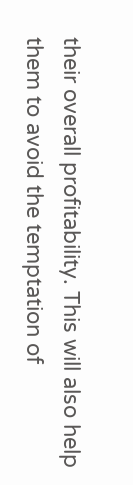their overall profitability. This will also help them to avoid the temptation of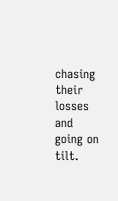chasing their losses and going on tilt.